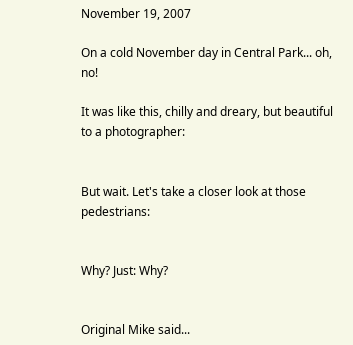November 19, 2007

On a cold November day in Central Park... oh, no!

It was like this, chilly and dreary, but beautiful to a photographer:


But wait. Let's take a closer look at those pedestrians:


Why? Just: Why?


Original Mike said...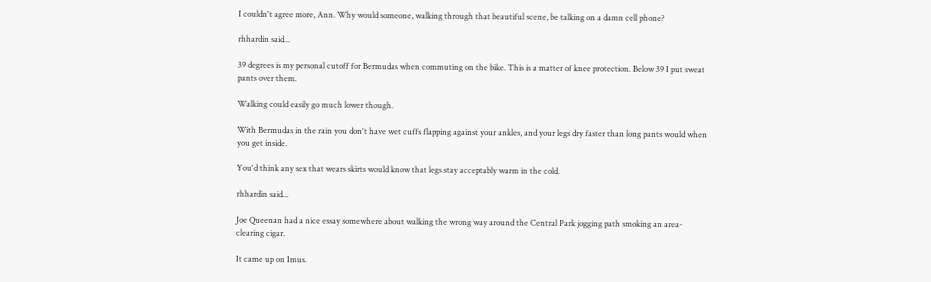I couldn't agree more, Ann. Why would someone, walking through that beautiful scene, be talking on a damn cell phone?

rhhardin said...

39 degrees is my personal cutoff for Bermudas when commuting on the bike. This is a matter of knee protection. Below 39 I put sweat pants over them.

Walking could easily go much lower though.

With Bermudas in the rain you don't have wet cuffs flapping against your ankles, and your legs dry faster than long pants would when you get inside.

You'd think any sex that wears skirts would know that legs stay acceptably warm in the cold.

rhhardin said...

Joe Queenan had a nice essay somewhere about walking the wrong way around the Central Park jogging path smoking an area-clearing cigar.

It came up on Imus.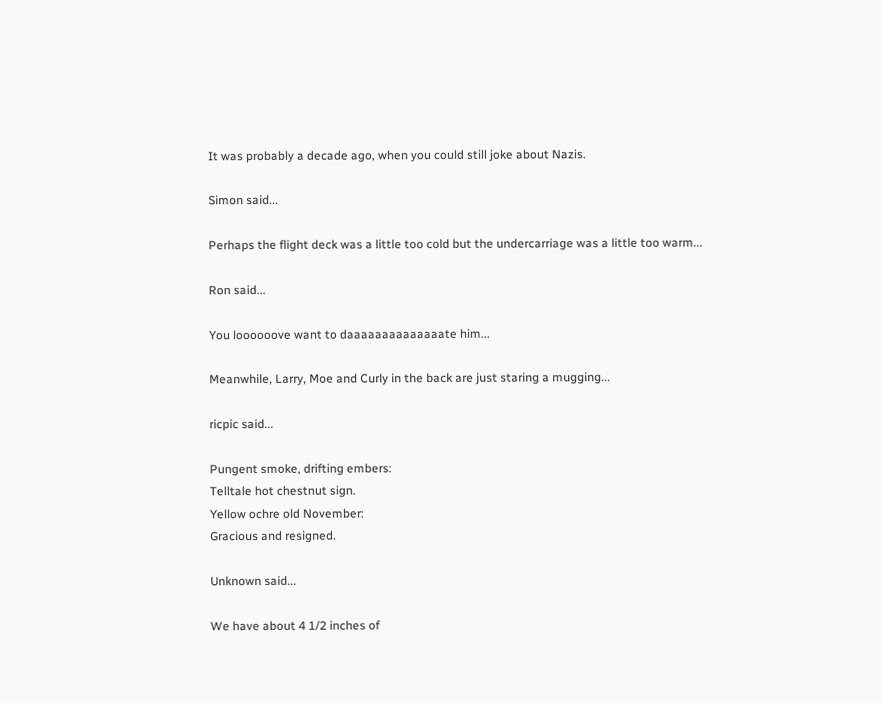It was probably a decade ago, when you could still joke about Nazis.

Simon said...

Perhaps the flight deck was a little too cold but the undercarriage was a little too warm...

Ron said...

You loooooove want to daaaaaaaaaaaaaate him...

Meanwhile, Larry, Moe and Curly in the back are just staring a mugging...

ricpic said...

Pungent smoke, drifting embers:
Telltale hot chestnut sign.
Yellow ochre old November:
Gracious and resigned.

Unknown said...

We have about 4 1/2 inches of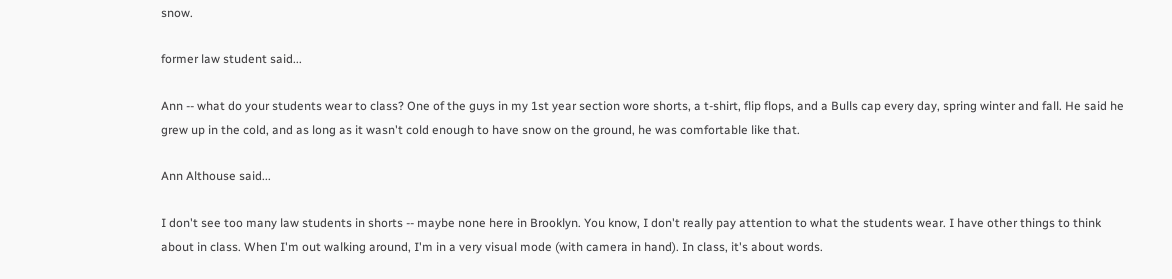snow.

former law student said...

Ann -- what do your students wear to class? One of the guys in my 1st year section wore shorts, a t-shirt, flip flops, and a Bulls cap every day, spring winter and fall. He said he grew up in the cold, and as long as it wasn't cold enough to have snow on the ground, he was comfortable like that.

Ann Althouse said...

I don't see too many law students in shorts -- maybe none here in Brooklyn. You know, I don't really pay attention to what the students wear. I have other things to think about in class. When I'm out walking around, I'm in a very visual mode (with camera in hand). In class, it's about words.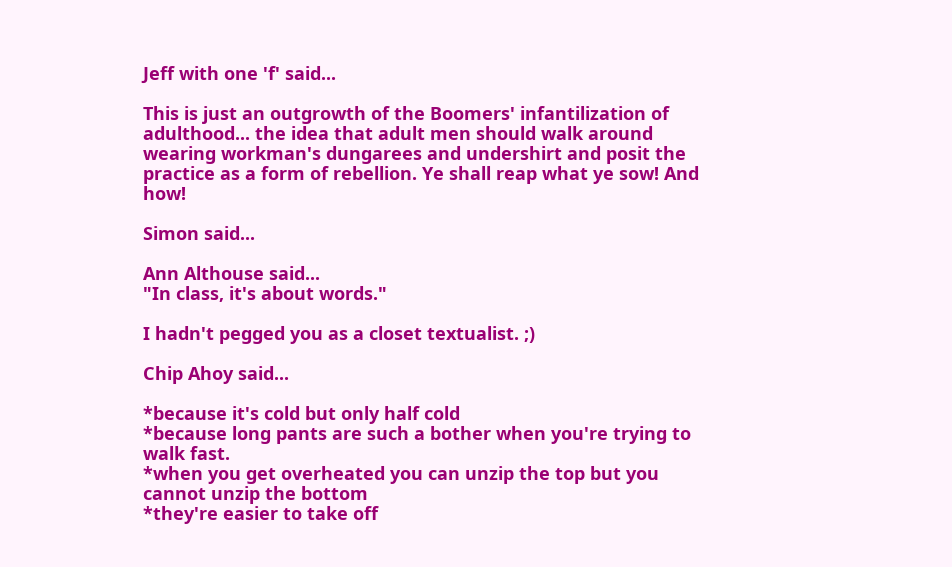Jeff with one 'f' said...

This is just an outgrowth of the Boomers' infantilization of adulthood... the idea that adult men should walk around wearing workman's dungarees and undershirt and posit the practice as a form of rebellion. Ye shall reap what ye sow! And how!

Simon said...

Ann Althouse said...
"In class, it's about words."

I hadn't pegged you as a closet textualist. ;)

Chip Ahoy said...

*because it's cold but only half cold
*because long pants are such a bother when you're trying to walk fast.
*when you get overheated you can unzip the top but you cannot unzip the bottom
*they're easier to take off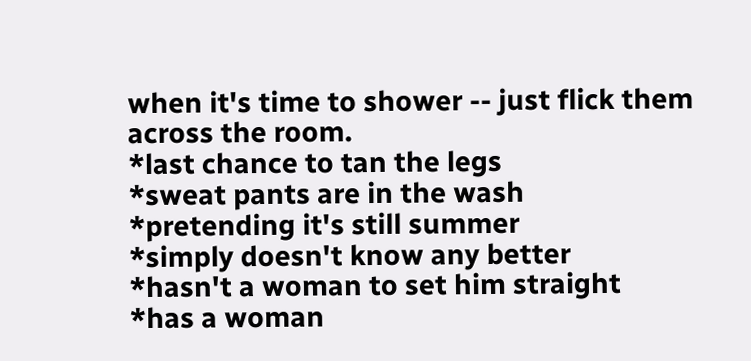when it's time to shower -- just flick them across the room.
*last chance to tan the legs
*sweat pants are in the wash
*pretending it's still summer
*simply doesn't know any better
*hasn't a woman to set him straight
*has a woman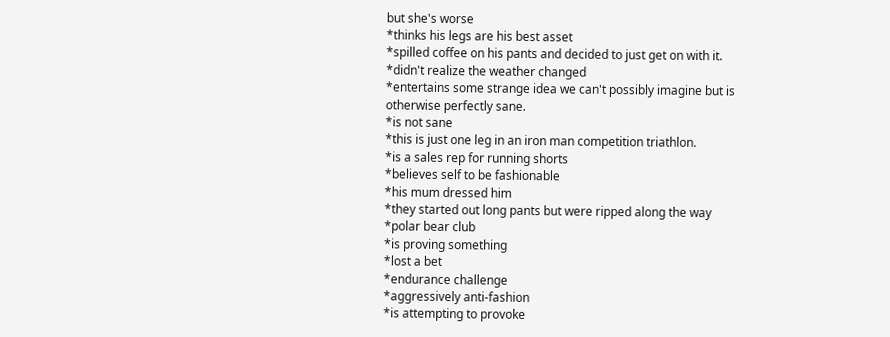but she's worse
*thinks his legs are his best asset
*spilled coffee on his pants and decided to just get on with it.
*didn't realize the weather changed
*entertains some strange idea we can't possibly imagine but is otherwise perfectly sane.
*is not sane
*this is just one leg in an iron man competition triathlon.
*is a sales rep for running shorts
*believes self to be fashionable
*his mum dressed him
*they started out long pants but were ripped along the way
*polar bear club
*is proving something
*lost a bet
*endurance challenge
*aggressively anti-fashion
*is attempting to provoke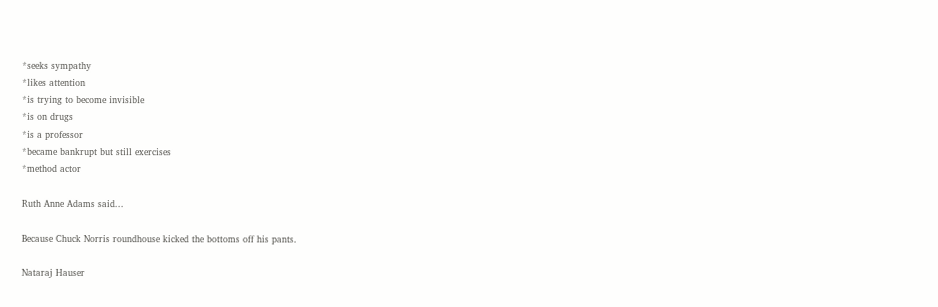*seeks sympathy
*likes attention
*is trying to become invisible
*is on drugs
*is a professor
*became bankrupt but still exercises
*method actor

Ruth Anne Adams said...

Because Chuck Norris roundhouse kicked the bottoms off his pants.

Nataraj Hauser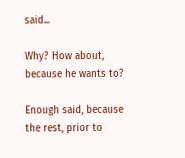said...

Why? How about, because he wants to?

Enough said, because the rest, prior to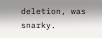deletion, was snarky.